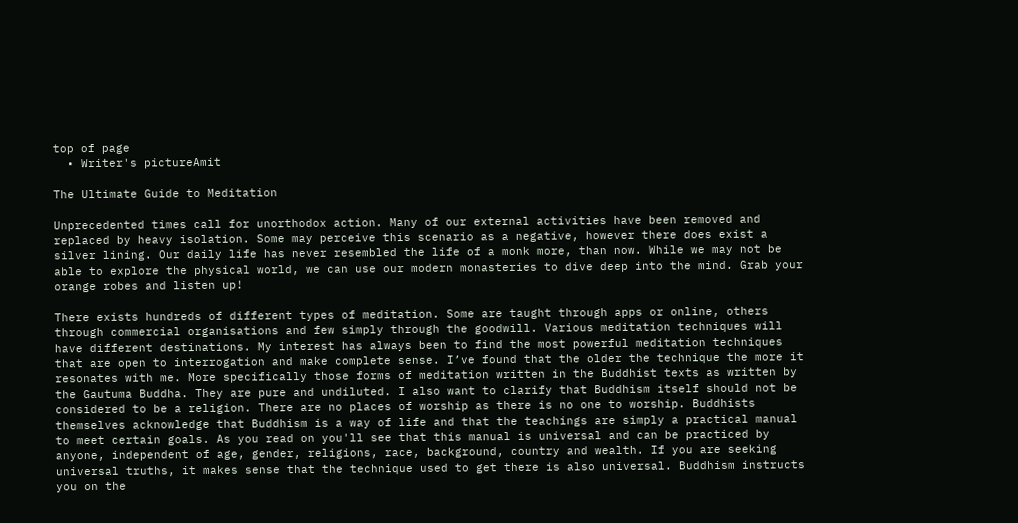top of page
  • Writer's pictureAmit

The Ultimate Guide to Meditation

Unprecedented times call for unorthodox action. Many of our external activities have been removed and replaced by heavy isolation. Some may perceive this scenario as a negative, however there does exist a silver lining. Our daily life has never resembled the life of a monk more, than now. While we may not be able to explore the physical world, we can use our modern monasteries to dive deep into the mind. Grab your orange robes and listen up!

There exists hundreds of different types of meditation. Some are taught through apps or online, others through commercial organisations and few simply through the goodwill. Various meditation techniques will have different destinations. My interest has always been to find the most powerful meditation techniques that are open to interrogation and make complete sense. I’ve found that the older the technique the more it resonates with me. More specifically those forms of meditation written in the Buddhist texts as written by the Gautuma Buddha. They are pure and undiluted. I also want to clarify that Buddhism itself should not be considered to be a religion. There are no places of worship as there is no one to worship. Buddhists themselves acknowledge that Buddhism is a way of life and that the teachings are simply a practical manual to meet certain goals. As you read on you'll see that this manual is universal and can be practiced by anyone, independent of age, gender, religions, race, background, country and wealth. If you are seeking universal truths, it makes sense that the technique used to get there is also universal. Buddhism instructs you on the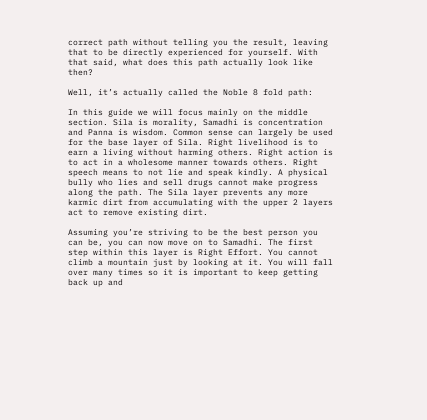correct path without telling you the result, leaving that to be directly experienced for yourself. With that said, what does this path actually look like then?

Well, it’s actually called the Noble 8 fold path:

In this guide we will focus mainly on the middle section. Sila is morality, Samadhi is concentration and Panna is wisdom. Common sense can largely be used for the base layer of Sila. Right livelihood is to earn a living without harming others. Right action is to act in a wholesome manner towards others. Right speech means to not lie and speak kindly. A physical bully who lies and sell drugs cannot make progress along the path. The Sila layer prevents any more karmic dirt from accumulating with the upper 2 layers act to remove existing dirt.

Assuming you’re striving to be the best person you can be, you can now move on to Samadhi. The first step within this layer is Right Effort. You cannot climb a mountain just by looking at it. You will fall over many times so it is important to keep getting back up and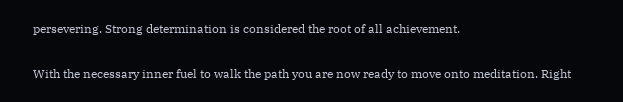persevering. Strong determination is considered the root of all achievement.

With the necessary inner fuel to walk the path you are now ready to move onto meditation. Right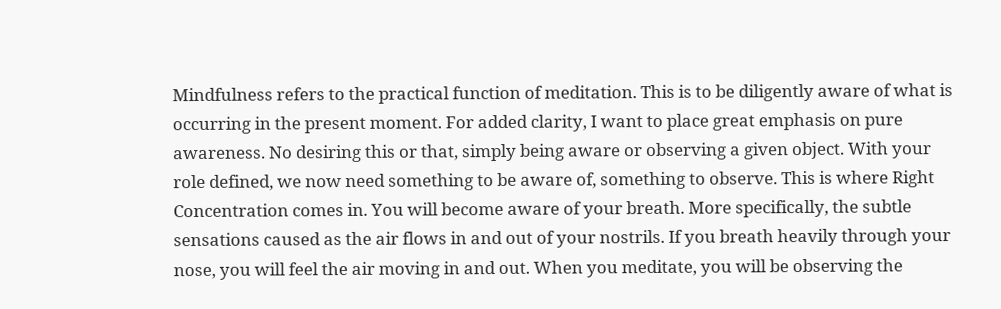Mindfulness refers to the practical function of meditation. This is to be diligently aware of what is occurring in the present moment. For added clarity, I want to place great emphasis on pure awareness. No desiring this or that, simply being aware or observing a given object. With your role defined, we now need something to be aware of, something to observe. This is where Right Concentration comes in. You will become aware of your breath. More specifically, the subtle sensations caused as the air flows in and out of your nostrils. If you breath heavily through your nose, you will feel the air moving in and out. When you meditate, you will be observing the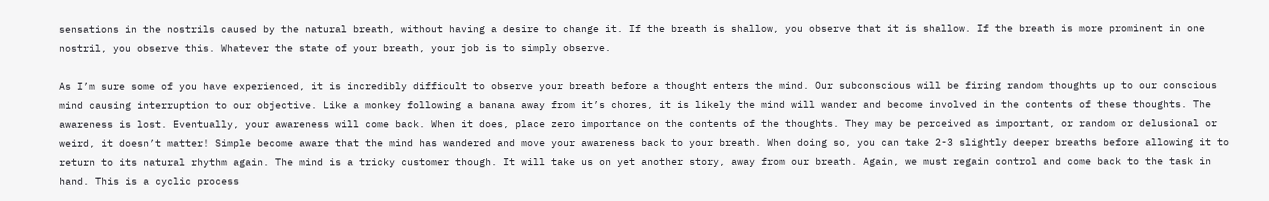sensations in the nostrils caused by the natural breath, without having a desire to change it. If the breath is shallow, you observe that it is shallow. If the breath is more prominent in one nostril, you observe this. Whatever the state of your breath, your job is to simply observe.

As I’m sure some of you have experienced, it is incredibly difficult to observe your breath before a thought enters the mind. Our subconscious will be firing random thoughts up to our conscious mind causing interruption to our objective. Like a monkey following a banana away from it’s chores, it is likely the mind will wander and become involved in the contents of these thoughts. The awareness is lost. Eventually, your awareness will come back. When it does, place zero importance on the contents of the thoughts. They may be perceived as important, or random or delusional or weird, it doesn’t matter! Simple become aware that the mind has wandered and move your awareness back to your breath. When doing so, you can take 2-3 slightly deeper breaths before allowing it to return to its natural rhythm again. The mind is a tricky customer though. It will take us on yet another story, away from our breath. Again, we must regain control and come back to the task in hand. This is a cyclic process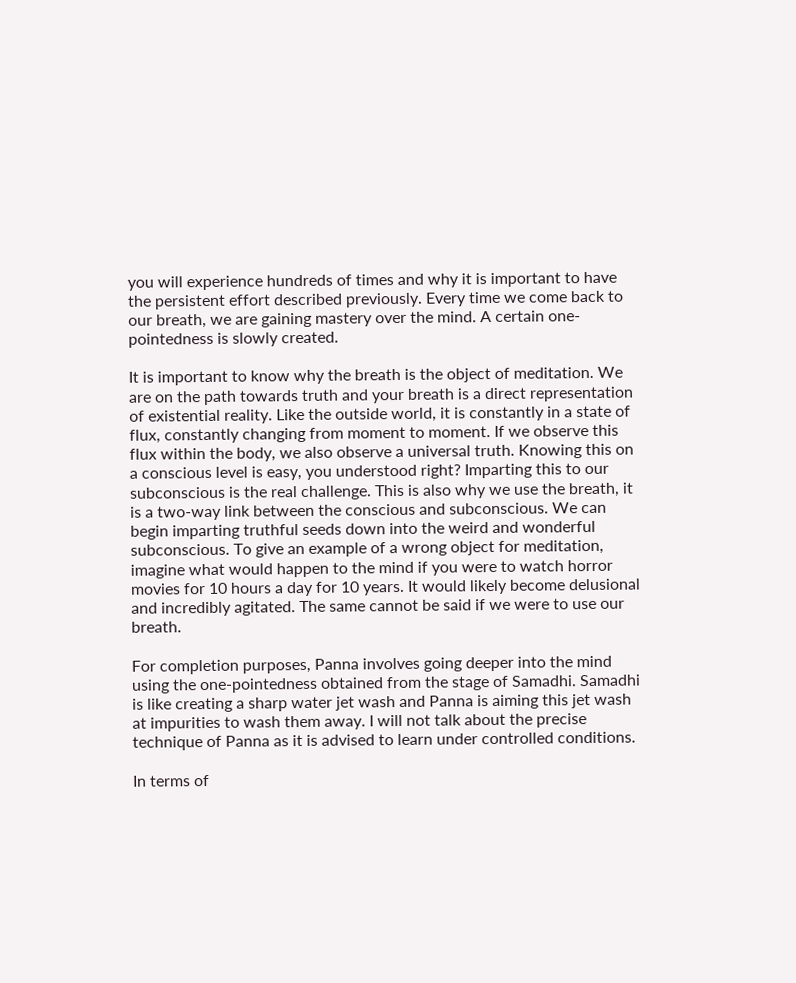you will experience hundreds of times and why it is important to have the persistent effort described previously. Every time we come back to our breath, we are gaining mastery over the mind. A certain one-pointedness is slowly created.

It is important to know why the breath is the object of meditation. We are on the path towards truth and your breath is a direct representation of existential reality. Like the outside world, it is constantly in a state of flux, constantly changing from moment to moment. If we observe this flux within the body, we also observe a universal truth. Knowing this on a conscious level is easy, you understood right? Imparting this to our subconscious is the real challenge. This is also why we use the breath, it is a two-way link between the conscious and subconscious. We can begin imparting truthful seeds down into the weird and wonderful subconscious. To give an example of a wrong object for meditation, imagine what would happen to the mind if you were to watch horror movies for 10 hours a day for 10 years. It would likely become delusional and incredibly agitated. The same cannot be said if we were to use our breath.

For completion purposes, Panna involves going deeper into the mind using the one-pointedness obtained from the stage of Samadhi. Samadhi is like creating a sharp water jet wash and Panna is aiming this jet wash at impurities to wash them away. I will not talk about the precise technique of Panna as it is advised to learn under controlled conditions.

In terms of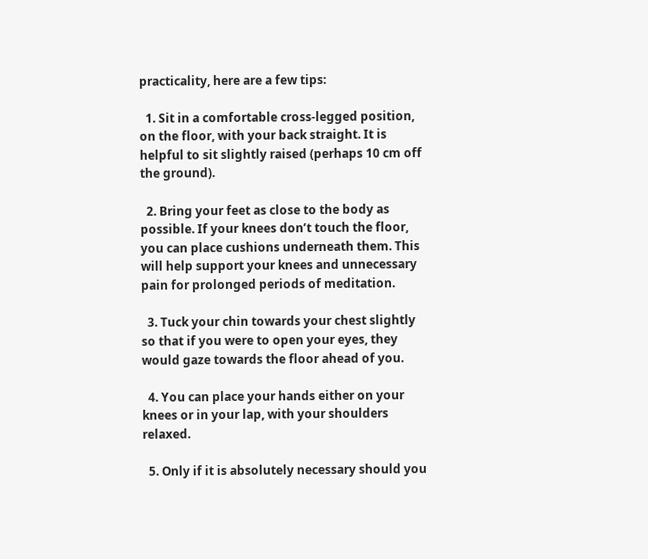practicality, here are a few tips:

  1. Sit in a comfortable cross-legged position, on the floor, with your back straight. It is helpful to sit slightly raised (perhaps 10 cm off the ground).

  2. Bring your feet as close to the body as possible. If your knees don’t touch the floor, you can place cushions underneath them. This will help support your knees and unnecessary pain for prolonged periods of meditation.

  3. Tuck your chin towards your chest slightly so that if you were to open your eyes, they would gaze towards the floor ahead of you.

  4. You can place your hands either on your knees or in your lap, with your shoulders relaxed.

  5. Only if it is absolutely necessary should you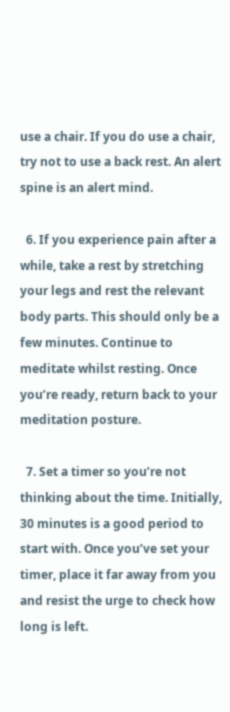use a chair. If you do use a chair, try not to use a back rest. An alert spine is an alert mind.

  6. If you experience pain after a while, take a rest by stretching your legs and rest the relevant body parts. This should only be a few minutes. Continue to meditate whilst resting. Once you’re ready, return back to your meditation posture.

  7. Set a timer so you’re not thinking about the time. Initially, 30 minutes is a good period to start with. Once you’ve set your timer, place it far away from you and resist the urge to check how long is left.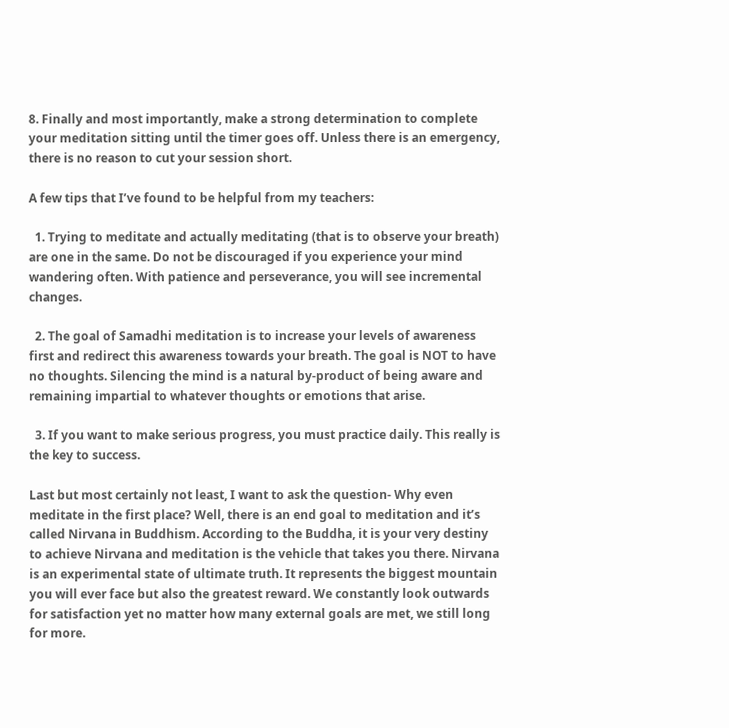8. Finally and most importantly, make a strong determination to complete your meditation sitting until the timer goes off. Unless there is an emergency, there is no reason to cut your session short.

A few tips that I’ve found to be helpful from my teachers:

  1. Trying to meditate and actually meditating (that is to observe your breath) are one in the same. Do not be discouraged if you experience your mind wandering often. With patience and perseverance, you will see incremental changes.

  2. The goal of Samadhi meditation is to increase your levels of awareness first and redirect this awareness towards your breath. The goal is NOT to have no thoughts. Silencing the mind is a natural by-product of being aware and remaining impartial to whatever thoughts or emotions that arise.

  3. If you want to make serious progress, you must practice daily. This really is the key to success.

Last but most certainly not least, I want to ask the question- Why even meditate in the first place? Well, there is an end goal to meditation and it’s called Nirvana in Buddhism. According to the Buddha, it is your very destiny to achieve Nirvana and meditation is the vehicle that takes you there. Nirvana is an experimental state of ultimate truth. It represents the biggest mountain you will ever face but also the greatest reward. We constantly look outwards for satisfaction yet no matter how many external goals are met, we still long for more.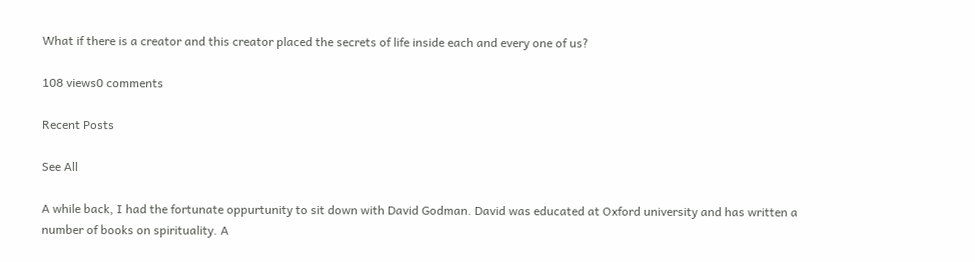What if there is a creator and this creator placed the secrets of life inside each and every one of us?

108 views0 comments

Recent Posts

See All

A while back, I had the fortunate oppurtunity to sit down with David Godman. David was educated at Oxford university and has written a number of books on spirituality. A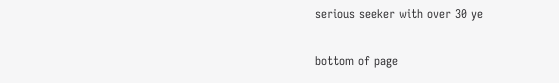serious seeker with over 30 ye

bottom of page